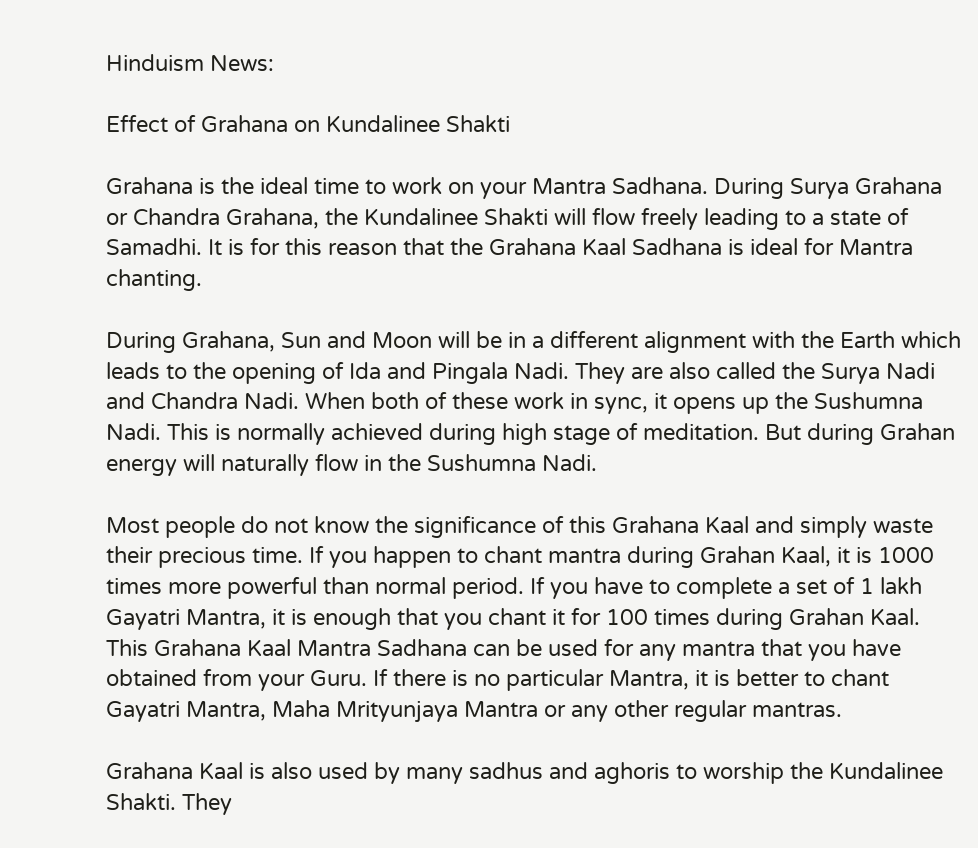Hinduism News:

Effect of Grahana on Kundalinee Shakti

Grahana is the ideal time to work on your Mantra Sadhana. During Surya Grahana or Chandra Grahana, the Kundalinee Shakti will flow freely leading to a state of Samadhi. It is for this reason that the Grahana Kaal Sadhana is ideal for Mantra chanting.

During Grahana, Sun and Moon will be in a different alignment with the Earth which leads to the opening of Ida and Pingala Nadi. They are also called the Surya Nadi and Chandra Nadi. When both of these work in sync, it opens up the Sushumna Nadi. This is normally achieved during high stage of meditation. But during Grahan energy will naturally flow in the Sushumna Nadi.

Most people do not know the significance of this Grahana Kaal and simply waste their precious time. If you happen to chant mantra during Grahan Kaal, it is 1000 times more powerful than normal period. If you have to complete a set of 1 lakh Gayatri Mantra, it is enough that you chant it for 100 times during Grahan Kaal. This Grahana Kaal Mantra Sadhana can be used for any mantra that you have obtained from your Guru. If there is no particular Mantra, it is better to chant Gayatri Mantra, Maha Mrityunjaya Mantra or any other regular mantras.

Grahana Kaal is also used by many sadhus and aghoris to worship the Kundalinee Shakti. They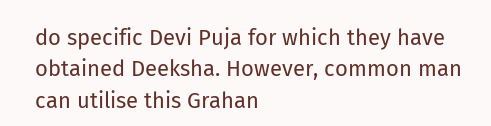do specific Devi Puja for which they have obtained Deeksha. However, common man can utilise this Grahan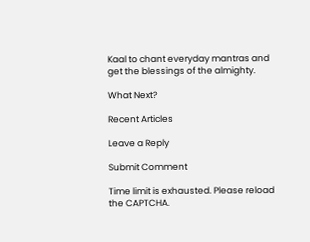Kaal to chant everyday mantras and get the blessings of the almighty.

What Next?

Recent Articles

Leave a Reply

Submit Comment

Time limit is exhausted. Please reload the CAPTCHA.